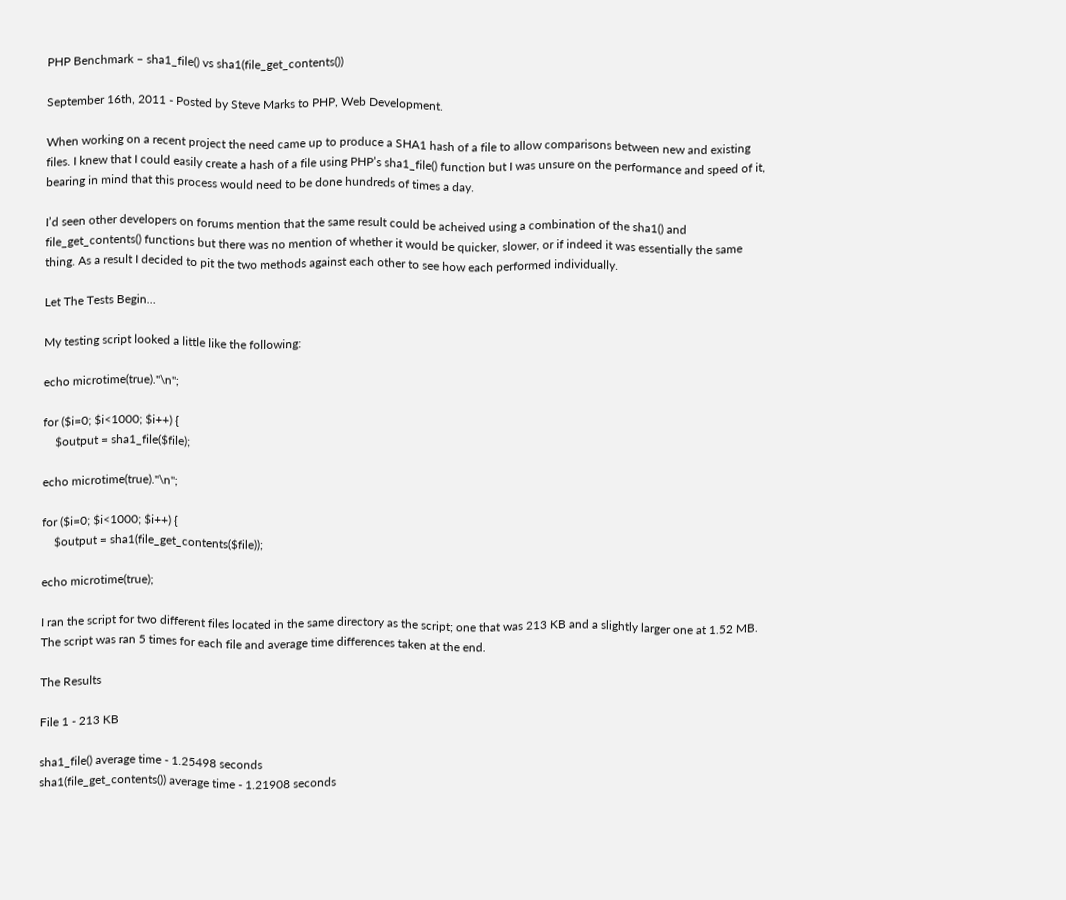PHP Benchmark – sha1_file() vs sha1(file_get_contents())

September 16th, 2011 - Posted by Steve Marks to PHP, Web Development.

When working on a recent project the need came up to produce a SHA1 hash of a file to allow comparisons between new and existing files. I knew that I could easily create a hash of a file using PHP’s sha1_file() function but I was unsure on the performance and speed of it, bearing in mind that this process would need to be done hundreds of times a day.

I’d seen other developers on forums mention that the same result could be acheived using a combination of the sha1() and file_get_contents() functions but there was no mention of whether it would be quicker, slower, or if indeed it was essentially the same thing. As a result I decided to pit the two methods against each other to see how each performed individually.

Let The Tests Begin…

My testing script looked a little like the following:

echo microtime(true)."\n";

for ($i=0; $i<1000; $i++) {
    $output = sha1_file($file);

echo microtime(true)."\n";

for ($i=0; $i<1000; $i++) {
    $output = sha1(file_get_contents($file));

echo microtime(true);

I ran the script for two different files located in the same directory as the script; one that was 213 KB and a slightly larger one at 1.52 MB. The script was ran 5 times for each file and average time differences taken at the end.

The Results

File 1 - 213 KB

sha1_file() average time - 1.25498 seconds
sha1(file_get_contents()) average time - 1.21908 seconds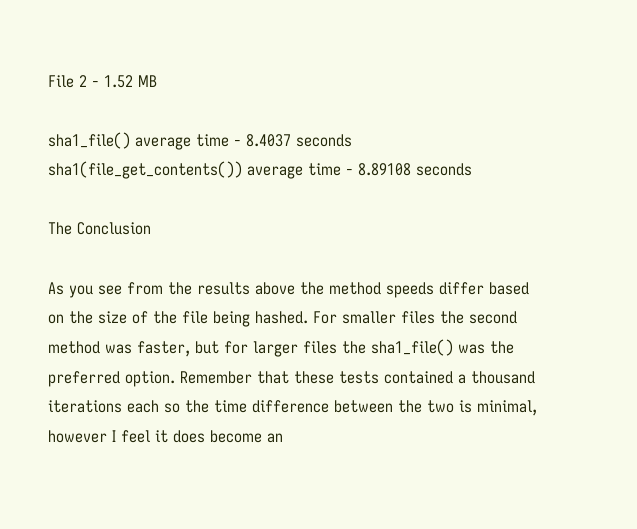File 2 - 1.52 MB

sha1_file() average time - 8.4037 seconds
sha1(file_get_contents()) average time - 8.89108 seconds

The Conclusion

As you see from the results above the method speeds differ based on the size of the file being hashed. For smaller files the second method was faster, but for larger files the sha1_file() was the preferred option. Remember that these tests contained a thousand iterations each so the time difference between the two is minimal, however I feel it does become an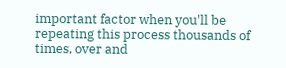important factor when you'll be repeating this process thousands of times, over and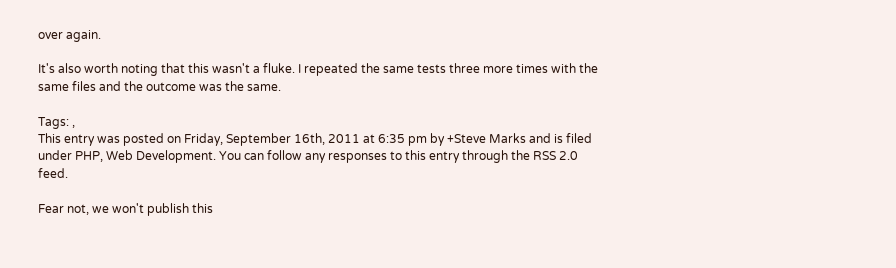over again.

It's also worth noting that this wasn't a fluke. I repeated the same tests three more times with the same files and the outcome was the same.

Tags: ,
This entry was posted on Friday, September 16th, 2011 at 6:35 pm by +Steve Marks and is filed under PHP, Web Development. You can follow any responses to this entry through the RSS 2.0 feed.

Fear not, we won't publish this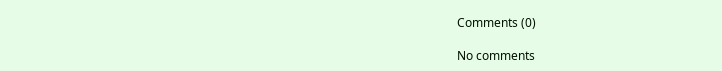Comments (0)

No comments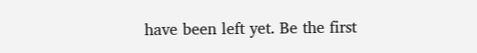have been left yet. Be the first